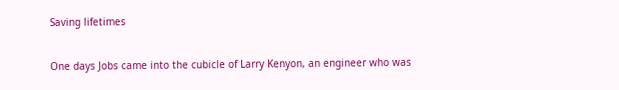Saving lifetimes

One days Jobs came into the cubicle of Larry Kenyon, an engineer who was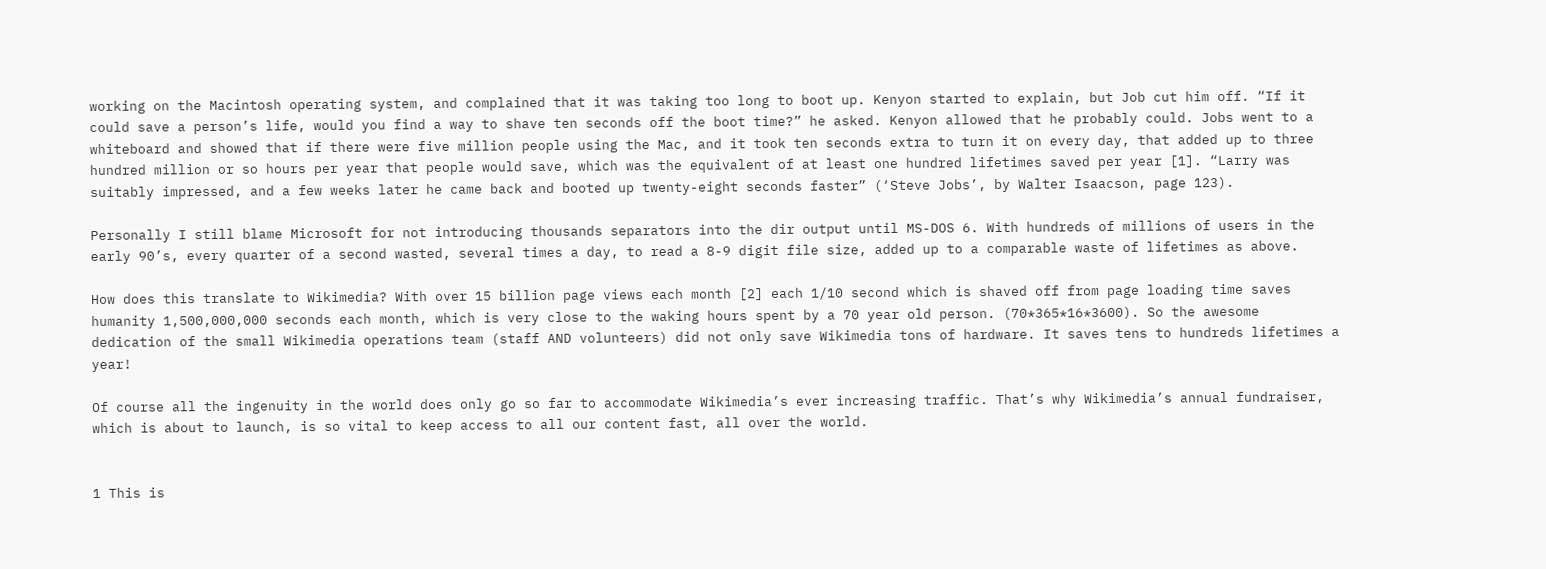working on the Macintosh operating system, and complained that it was taking too long to boot up. Kenyon started to explain, but Job cut him off. “If it could save a person’s life, would you find a way to shave ten seconds off the boot time?” he asked. Kenyon allowed that he probably could. Jobs went to a whiteboard and showed that if there were five million people using the Mac, and it took ten seconds extra to turn it on every day, that added up to three hundred million or so hours per year that people would save, which was the equivalent of at least one hundred lifetimes saved per year [1]. “Larry was suitably impressed, and a few weeks later he came back and booted up twenty-eight seconds faster” (‘Steve Jobs’, by Walter Isaacson, page 123).

Personally I still blame Microsoft for not introducing thousands separators into the dir output until MS-DOS 6. With hundreds of millions of users in the early 90’s, every quarter of a second wasted, several times a day, to read a 8-9 digit file size, added up to a comparable waste of lifetimes as above.

How does this translate to Wikimedia? With over 15 billion page views each month [2] each 1/10 second which is shaved off from page loading time saves humanity 1,500,000,000 seconds each month, which is very close to the waking hours spent by a 70 year old person. (70*365*16*3600). So the awesome dedication of the small Wikimedia operations team (staff AND volunteers) did not only save Wikimedia tons of hardware. It saves tens to hundreds lifetimes a year!

Of course all the ingenuity in the world does only go so far to accommodate Wikimedia’s ever increasing traffic. That’s why Wikimedia’s annual fundraiser, which is about to launch, is so vital to keep access to all our content fast, all over the world.


1 This is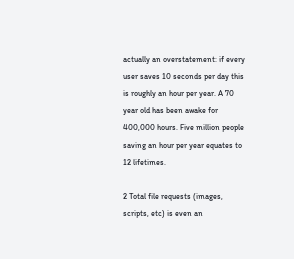actually an overstatement: if every user saves 10 seconds per day this is roughly an hour per year. A 70 year old has been awake for 400,000 hours. Five million people saving an hour per year equates to 12 lifetimes.

2 Total file requests (images, scripts, etc) is even an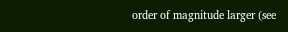order of magnitude larger (see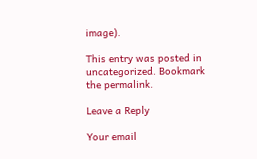image).

This entry was posted in uncategorized. Bookmark the permalink.

Leave a Reply

Your email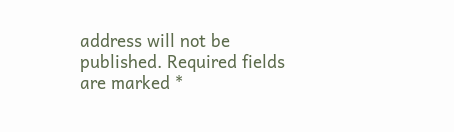address will not be published. Required fields are marked *